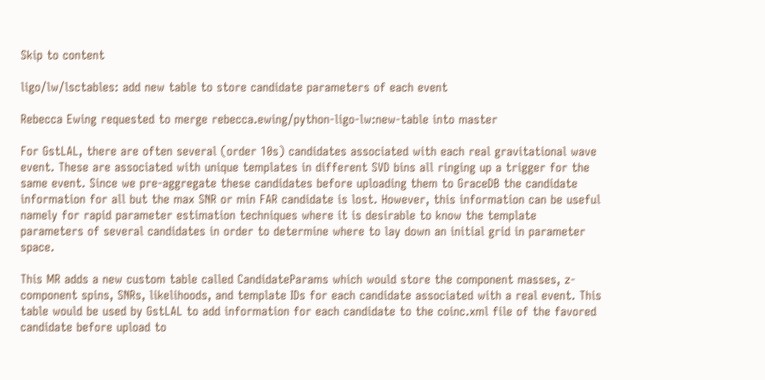Skip to content

ligo/lw/lsctables: add new table to store candidate parameters of each event

Rebecca Ewing requested to merge rebecca.ewing/python-ligo-lw:new-table into master

For GstLAL, there are often several (order 10s) candidates associated with each real gravitational wave event. These are associated with unique templates in different SVD bins all ringing up a trigger for the same event. Since we pre-aggregate these candidates before uploading them to GraceDB the candidate information for all but the max SNR or min FAR candidate is lost. However, this information can be useful namely for rapid parameter estimation techniques where it is desirable to know the template parameters of several candidates in order to determine where to lay down an initial grid in parameter space.

This MR adds a new custom table called CandidateParams which would store the component masses, z-component spins, SNRs, likelihoods, and template IDs for each candidate associated with a real event. This table would be used by GstLAL to add information for each candidate to the coinc.xml file of the favored candidate before upload to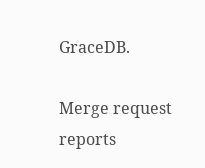GraceDB.

Merge request reports